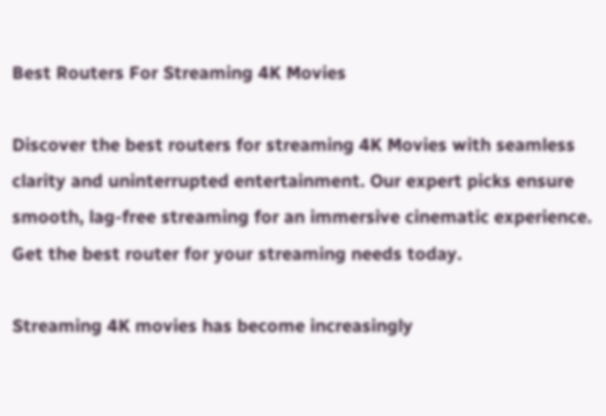Best Routers For Streaming 4K Movies

Discover the best routers for streaming 4K Movies with seamless clarity and uninterrupted entertainment. Our expert picks ensure smooth, lag-free streaming for an immersive cinematic experience. Get the best router for your streaming needs today.

Streaming 4K movies has become increasingly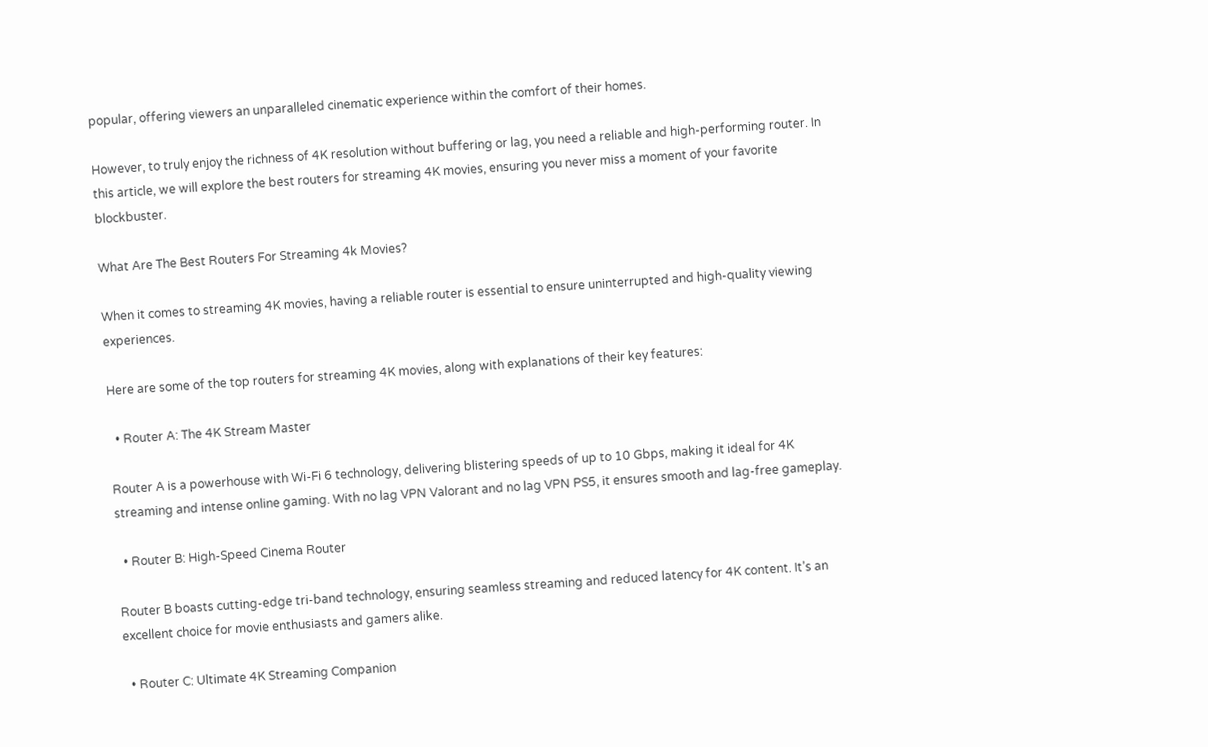popular, offering viewers an unparalleled cinematic experience within the comfort of their homes.

However, to truly enjoy the richness of 4K resolution without buffering or lag, you need a reliable and high-performing router. In this article, we will explore the best routers for streaming 4K movies, ensuring you never miss a moment of your favorite blockbuster.

What Are The Best Routers For Streaming 4k Movies?

When it comes to streaming 4K movies, having a reliable router is essential to ensure uninterrupted and high-quality viewing experiences.

Here are some of the top routers for streaming 4K movies, along with explanations of their key features:

  • Router A: The 4K Stream Master

Router A is a powerhouse with Wi-Fi 6 technology, delivering blistering speeds of up to 10 Gbps, making it ideal for 4K streaming and intense online gaming. With no lag VPN Valorant and no lag VPN PS5, it ensures smooth and lag-free gameplay.

  • Router B: High-Speed Cinema Router

Router B boasts cutting-edge tri-band technology, ensuring seamless streaming and reduced latency for 4K content. It’s an excellent choice for movie enthusiasts and gamers alike.

  • Router C: Ultimate 4K Streaming Companion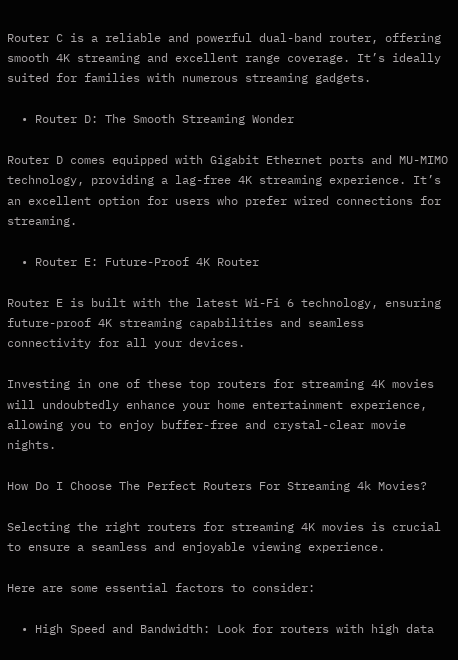Router C is a reliable and powerful dual-band router, offering smooth 4K streaming and excellent range coverage. It’s ideally suited for families with numerous streaming gadgets.

  • Router D: The Smooth Streaming Wonder

Router D comes equipped with Gigabit Ethernet ports and MU-MIMO technology, providing a lag-free 4K streaming experience. It’s an excellent option for users who prefer wired connections for streaming.

  • Router E: Future-Proof 4K Router

Router E is built with the latest Wi-Fi 6 technology, ensuring future-proof 4K streaming capabilities and seamless connectivity for all your devices.

Investing in one of these top routers for streaming 4K movies will undoubtedly enhance your home entertainment experience, allowing you to enjoy buffer-free and crystal-clear movie nights.

How Do I Choose The Perfect Routers For Streaming 4k Movies?

Selecting the right routers for streaming 4K movies is crucial to ensure a seamless and enjoyable viewing experience.

Here are some essential factors to consider:

  • High Speed and Bandwidth: Look for routers with high data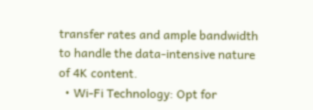transfer rates and ample bandwidth to handle the data-intensive nature of 4K content.
  • Wi-Fi Technology: Opt for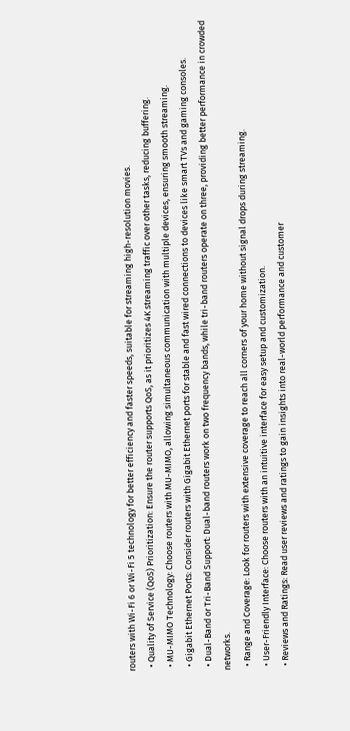routers with Wi-Fi 6 or Wi-Fi 5 technology for better efficiency and faster speeds, suitable for streaming high-resolution movies.
  • Quality of Service (QoS) Prioritization: Ensure the router supports QoS, as it prioritizes 4K streaming traffic over other tasks, reducing buffering.
  • MU-MIMO Technology: Choose routers with MU-MIMO, allowing simultaneous communication with multiple devices, ensuring smooth streaming.
  • Gigabit Ethernet Ports: Consider routers with Gigabit Ethernet ports for stable and fast wired connections to devices like smart TVs and gaming consoles.
  • Dual-Band or Tri-Band Support: Dual-band routers work on two frequency bands, while tri-band routers operate on three, providing better performance in crowded networks.
  • Range and Coverage: Look for routers with extensive coverage to reach all corners of your home without signal drops during streaming.
  • User-Friendly Interface: Choose routers with an intuitive interface for easy setup and customization.
  • Reviews and Ratings: Read user reviews and ratings to gain insights into real-world performance and customer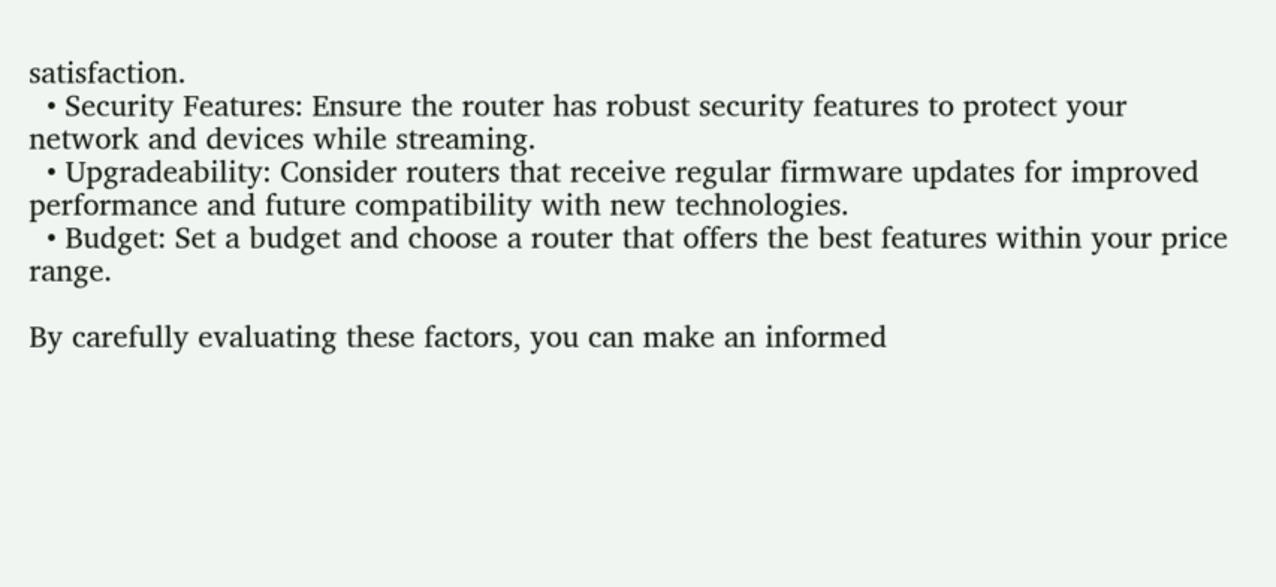satisfaction.
  • Security Features: Ensure the router has robust security features to protect your network and devices while streaming.
  • Upgradeability: Consider routers that receive regular firmware updates for improved performance and future compatibility with new technologies.
  • Budget: Set a budget and choose a router that offers the best features within your price range.

By carefully evaluating these factors, you can make an informed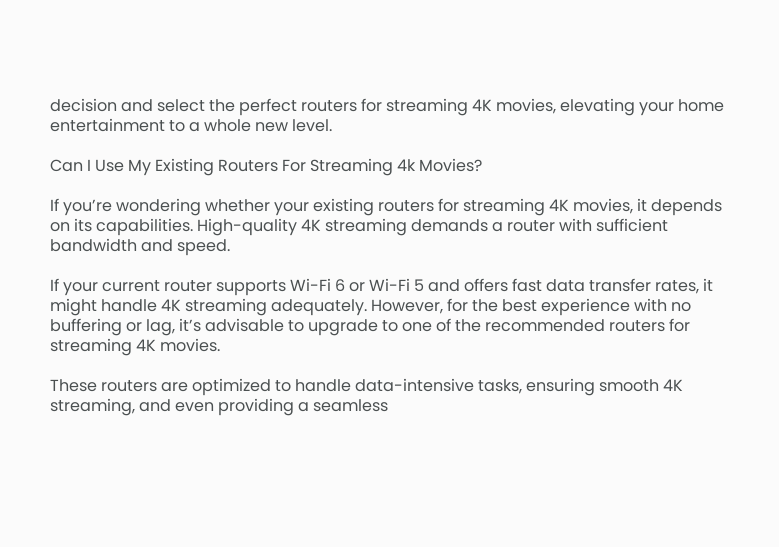decision and select the perfect routers for streaming 4K movies, elevating your home entertainment to a whole new level.

Can I Use My Existing Routers For Streaming 4k Movies?

If you’re wondering whether your existing routers for streaming 4K movies, it depends on its capabilities. High-quality 4K streaming demands a router with sufficient bandwidth and speed.

If your current router supports Wi-Fi 6 or Wi-Fi 5 and offers fast data transfer rates, it might handle 4K streaming adequately. However, for the best experience with no buffering or lag, it’s advisable to upgrade to one of the recommended routers for streaming 4K movies.

These routers are optimized to handle data-intensive tasks, ensuring smooth 4K streaming, and even providing a seamless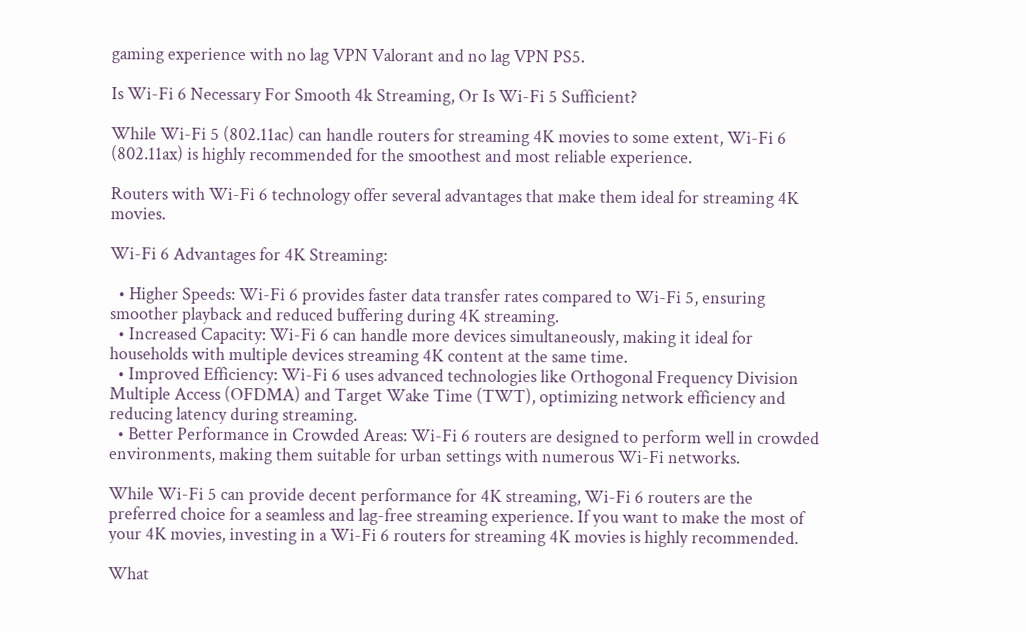gaming experience with no lag VPN Valorant and no lag VPN PS5.

Is Wi-Fi 6 Necessary For Smooth 4k Streaming, Or Is Wi-Fi 5 Sufficient?

While Wi-Fi 5 (802.11ac) can handle routers for streaming 4K movies to some extent, Wi-Fi 6 (802.11ax) is highly recommended for the smoothest and most reliable experience.

Routers with Wi-Fi 6 technology offer several advantages that make them ideal for streaming 4K movies.

Wi-Fi 6 Advantages for 4K Streaming:

  • Higher Speeds: Wi-Fi 6 provides faster data transfer rates compared to Wi-Fi 5, ensuring smoother playback and reduced buffering during 4K streaming.
  • Increased Capacity: Wi-Fi 6 can handle more devices simultaneously, making it ideal for households with multiple devices streaming 4K content at the same time.
  • Improved Efficiency: Wi-Fi 6 uses advanced technologies like Orthogonal Frequency Division Multiple Access (OFDMA) and Target Wake Time (TWT), optimizing network efficiency and reducing latency during streaming.
  • Better Performance in Crowded Areas: Wi-Fi 6 routers are designed to perform well in crowded environments, making them suitable for urban settings with numerous Wi-Fi networks.

While Wi-Fi 5 can provide decent performance for 4K streaming, Wi-Fi 6 routers are the preferred choice for a seamless and lag-free streaming experience. If you want to make the most of your 4K movies, investing in a Wi-Fi 6 routers for streaming 4K movies is highly recommended.

What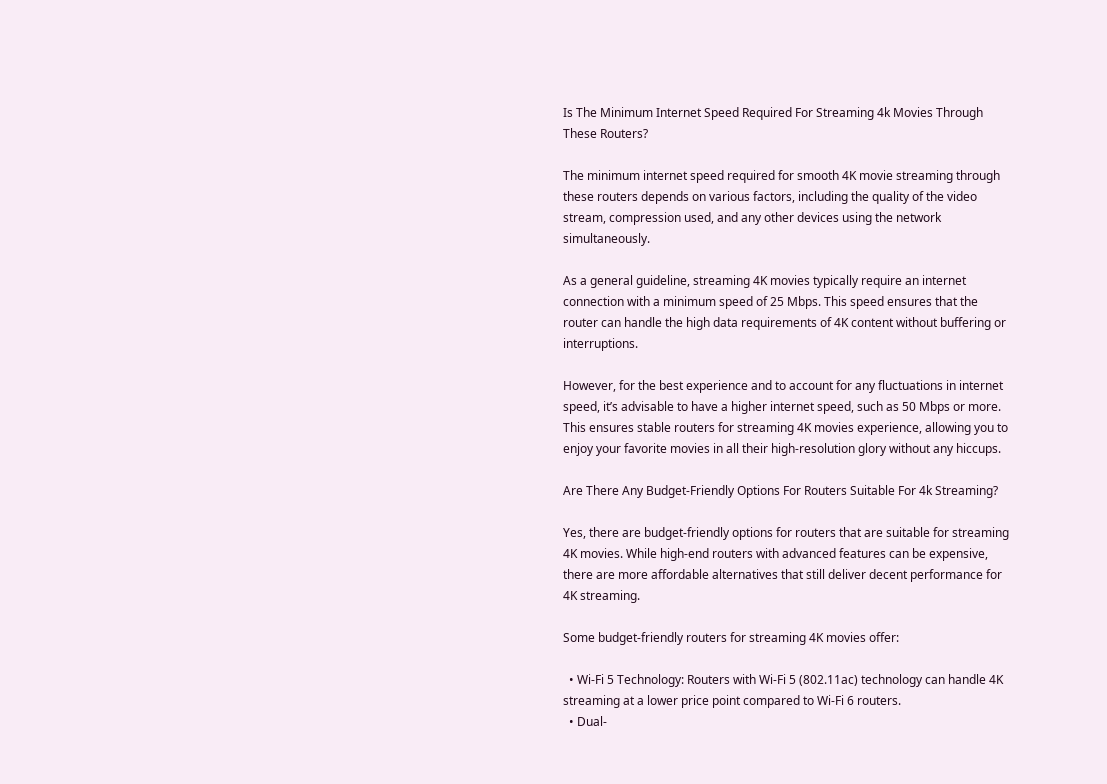Is The Minimum Internet Speed Required For Streaming 4k Movies Through These Routers?

The minimum internet speed required for smooth 4K movie streaming through these routers depends on various factors, including the quality of the video stream, compression used, and any other devices using the network simultaneously.

As a general guideline, streaming 4K movies typically require an internet connection with a minimum speed of 25 Mbps. This speed ensures that the router can handle the high data requirements of 4K content without buffering or interruptions.

However, for the best experience and to account for any fluctuations in internet speed, it’s advisable to have a higher internet speed, such as 50 Mbps or more. This ensures stable routers for streaming 4K movies experience, allowing you to enjoy your favorite movies in all their high-resolution glory without any hiccups.

Are There Any Budget-Friendly Options For Routers Suitable For 4k Streaming?

Yes, there are budget-friendly options for routers that are suitable for streaming 4K movies. While high-end routers with advanced features can be expensive, there are more affordable alternatives that still deliver decent performance for 4K streaming.

Some budget-friendly routers for streaming 4K movies offer:

  • Wi-Fi 5 Technology: Routers with Wi-Fi 5 (802.11ac) technology can handle 4K streaming at a lower price point compared to Wi-Fi 6 routers.
  • Dual-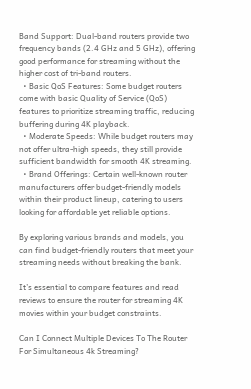Band Support: Dual-band routers provide two frequency bands (2.4 GHz and 5 GHz), offering good performance for streaming without the higher cost of tri-band routers.
  • Basic QoS Features: Some budget routers come with basic Quality of Service (QoS) features to prioritize streaming traffic, reducing buffering during 4K playback.
  • Moderate Speeds: While budget routers may not offer ultra-high speeds, they still provide sufficient bandwidth for smooth 4K streaming.
  • Brand Offerings: Certain well-known router manufacturers offer budget-friendly models within their product lineup, catering to users looking for affordable yet reliable options.

By exploring various brands and models, you can find budget-friendly routers that meet your streaming needs without breaking the bank.

It’s essential to compare features and read reviews to ensure the router for streaming 4K movies within your budget constraints.

Can I Connect Multiple Devices To The Router For Simultaneous 4k Streaming?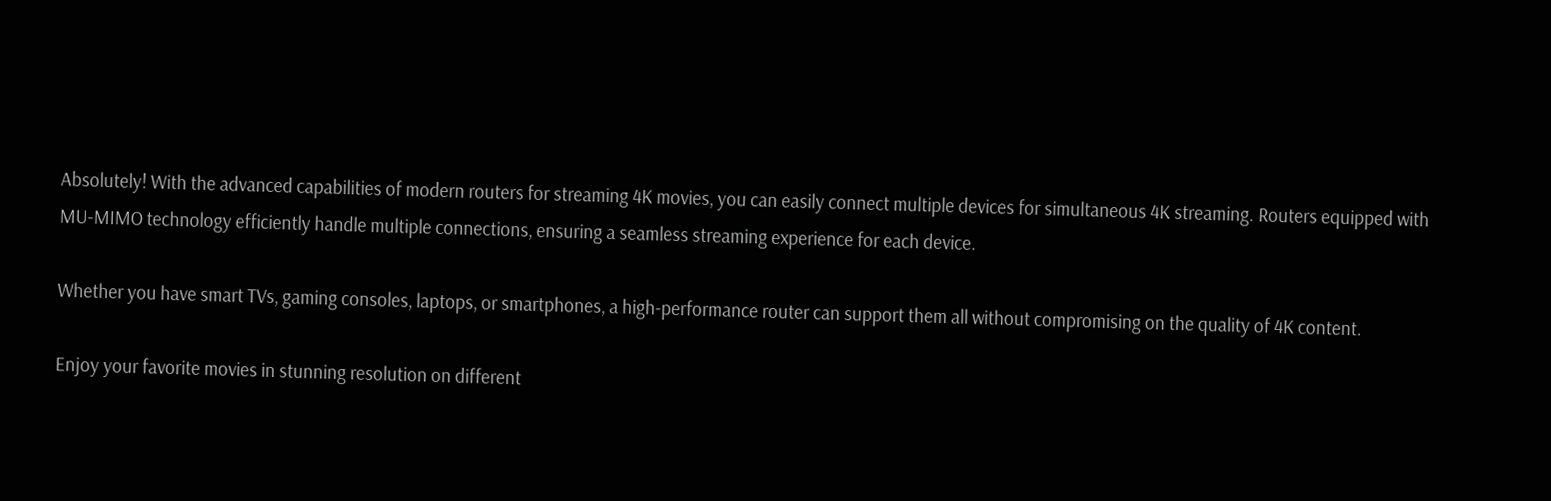Absolutely! With the advanced capabilities of modern routers for streaming 4K movies, you can easily connect multiple devices for simultaneous 4K streaming. Routers equipped with MU-MIMO technology efficiently handle multiple connections, ensuring a seamless streaming experience for each device.

Whether you have smart TVs, gaming consoles, laptops, or smartphones, a high-performance router can support them all without compromising on the quality of 4K content.

Enjoy your favorite movies in stunning resolution on different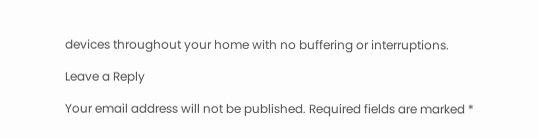devices throughout your home with no buffering or interruptions.

Leave a Reply

Your email address will not be published. Required fields are marked *